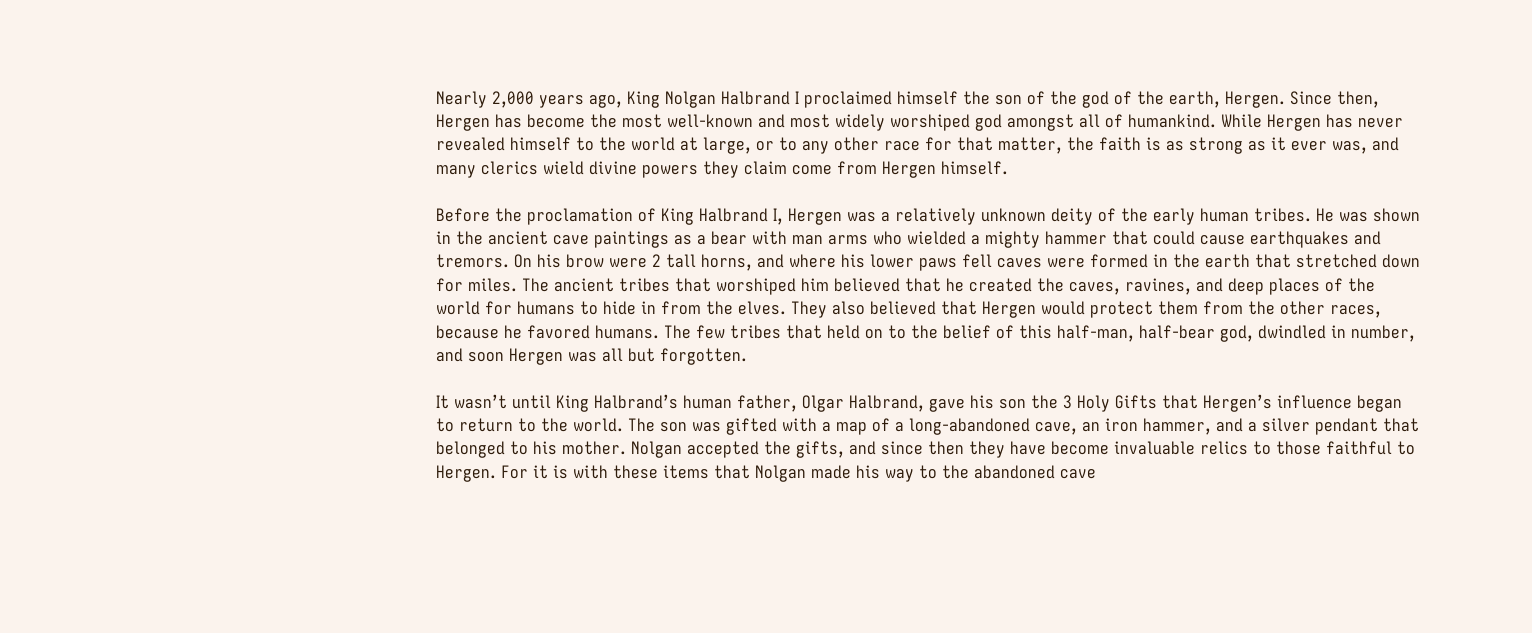Nearly 2,000 years ago, King Nolgan Halbrand I proclaimed himself the son of the god of the earth, Hergen. Since then, Hergen has become the most well-known and most widely worshiped god amongst all of humankind. While Hergen has never revealed himself to the world at large, or to any other race for that matter, the faith is as strong as it ever was, and many clerics wield divine powers they claim come from Hergen himself.

Before the proclamation of King Halbrand I, Hergen was a relatively unknown deity of the early human tribes. He was shown in the ancient cave paintings as a bear with man arms who wielded a mighty hammer that could cause earthquakes and tremors. On his brow were 2 tall horns, and where his lower paws fell caves were formed in the earth that stretched down for miles. The ancient tribes that worshiped him believed that he created the caves, ravines, and deep places of the world for humans to hide in from the elves. They also believed that Hergen would protect them from the other races, because he favored humans. The few tribes that held on to the belief of this half-man, half-bear god, dwindled in number, and soon Hergen was all but forgotten.

It wasn’t until King Halbrand’s human father, Olgar Halbrand, gave his son the 3 Holy Gifts that Hergen’s influence began to return to the world. The son was gifted with a map of a long-abandoned cave, an iron hammer, and a silver pendant that belonged to his mother. Nolgan accepted the gifts, and since then they have become invaluable relics to those faithful to Hergen. For it is with these items that Nolgan made his way to the abandoned cave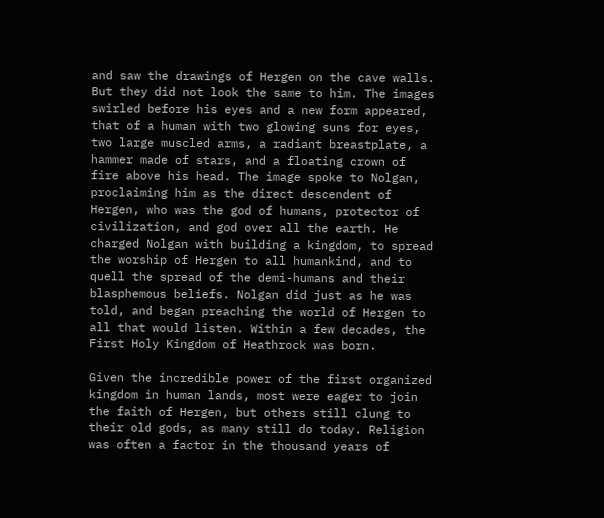and saw the drawings of Hergen on the cave walls. But they did not look the same to him. The images swirled before his eyes and a new form appeared, that of a human with two glowing suns for eyes, two large muscled arms, a radiant breastplate, a hammer made of stars, and a floating crown of fire above his head. The image spoke to Nolgan, proclaiming him as the direct descendent of Hergen, who was the god of humans, protector of civilization, and god over all the earth. He charged Nolgan with building a kingdom, to spread the worship of Hergen to all humankind, and to quell the spread of the demi-humans and their blasphemous beliefs. Nolgan did just as he was told, and began preaching the world of Hergen to all that would listen. Within a few decades, the First Holy Kingdom of Heathrock was born.

Given the incredible power of the first organized kingdom in human lands, most were eager to join the faith of Hergen, but others still clung to their old gods, as many still do today. Religion was often a factor in the thousand years of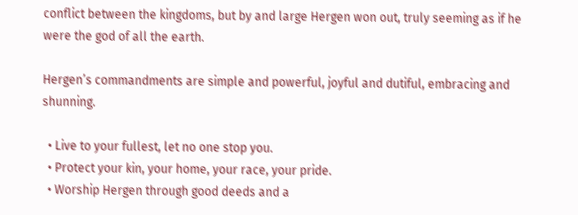conflict between the kingdoms, but by and large Hergen won out, truly seeming as if he were the god of all the earth.

Hergen’s commandments are simple and powerful, joyful and dutiful, embracing and shunning.

  • Live to your fullest, let no one stop you.
  • Protect your kin, your home, your race, your pride.
  • Worship Hergen through good deeds and a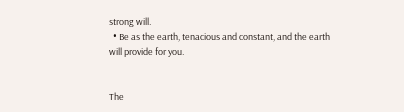strong will.
  • Be as the earth, tenacious and constant, and the earth will provide for you.


The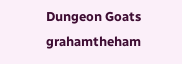Dungeon Goats grahamtheham